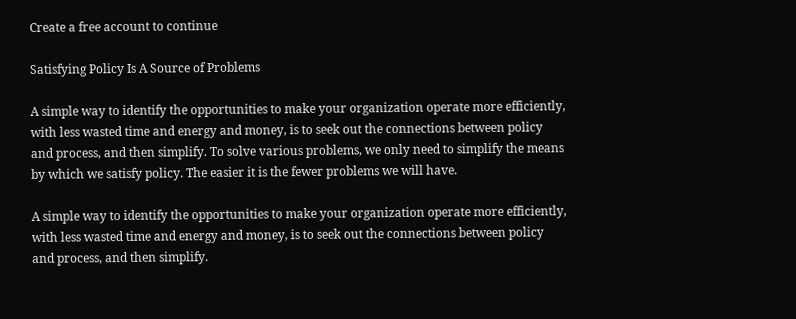Create a free account to continue

Satisfying Policy Is A Source of Problems

A simple way to identify the opportunities to make your organization operate more efficiently, with less wasted time and energy and money, is to seek out the connections between policy and process, and then simplify. To solve various problems, we only need to simplify the means by which we satisfy policy. The easier it is the fewer problems we will have.

A simple way to identify the opportunities to make your organization operate more efficiently, with less wasted time and energy and money, is to seek out the connections between policy and process, and then simplify.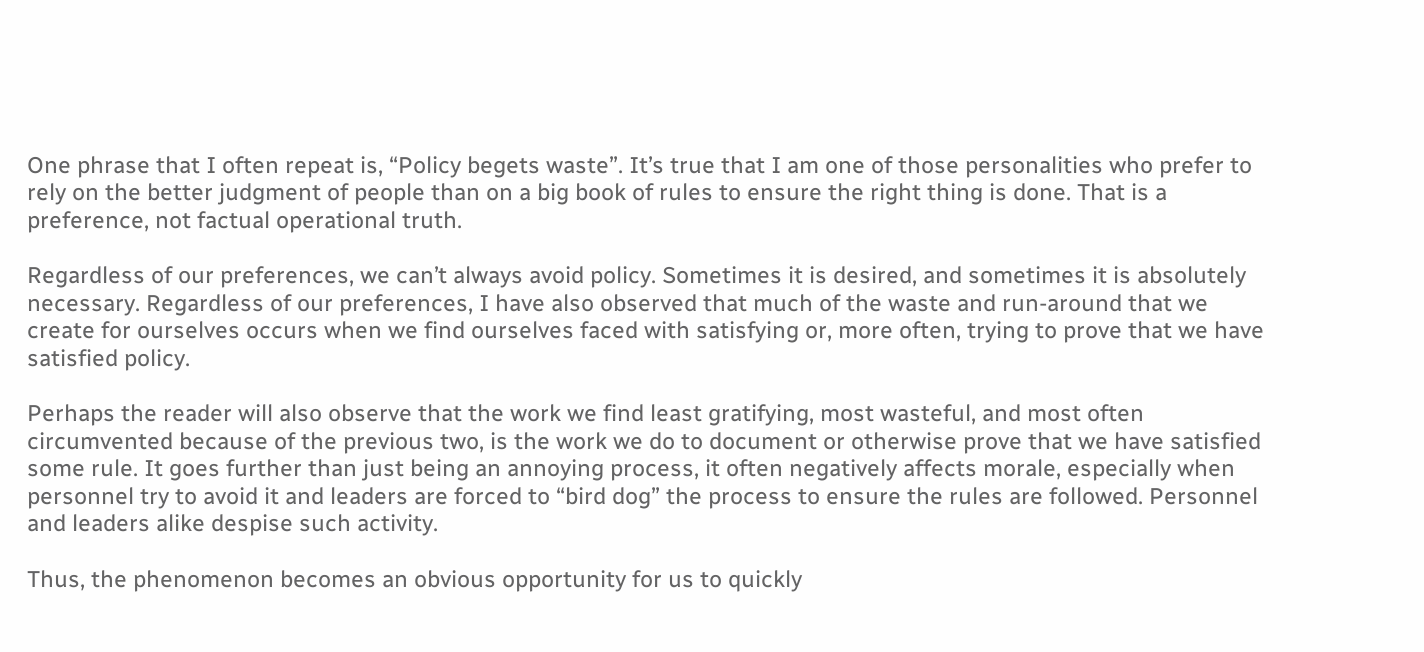One phrase that I often repeat is, “Policy begets waste”. It’s true that I am one of those personalities who prefer to rely on the better judgment of people than on a big book of rules to ensure the right thing is done. That is a preference, not factual operational truth.

Regardless of our preferences, we can’t always avoid policy. Sometimes it is desired, and sometimes it is absolutely necessary. Regardless of our preferences, I have also observed that much of the waste and run-around that we create for ourselves occurs when we find ourselves faced with satisfying or, more often, trying to prove that we have satisfied policy.

Perhaps the reader will also observe that the work we find least gratifying, most wasteful, and most often circumvented because of the previous two, is the work we do to document or otherwise prove that we have satisfied some rule. It goes further than just being an annoying process, it often negatively affects morale, especially when personnel try to avoid it and leaders are forced to “bird dog” the process to ensure the rules are followed. Personnel and leaders alike despise such activity.

Thus, the phenomenon becomes an obvious opportunity for us to quickly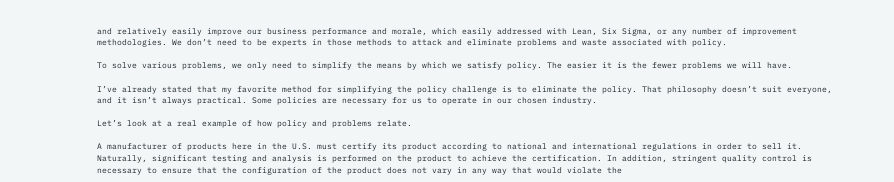and relatively easily improve our business performance and morale, which easily addressed with Lean, Six Sigma, or any number of improvement methodologies. We don’t need to be experts in those methods to attack and eliminate problems and waste associated with policy.

To solve various problems, we only need to simplify the means by which we satisfy policy. The easier it is the fewer problems we will have.

I’ve already stated that my favorite method for simplifying the policy challenge is to eliminate the policy. That philosophy doesn’t suit everyone, and it isn’t always practical. Some policies are necessary for us to operate in our chosen industry.

Let’s look at a real example of how policy and problems relate.

A manufacturer of products here in the U.S. must certify its product according to national and international regulations in order to sell it. Naturally, significant testing and analysis is performed on the product to achieve the certification. In addition, stringent quality control is necessary to ensure that the configuration of the product does not vary in any way that would violate the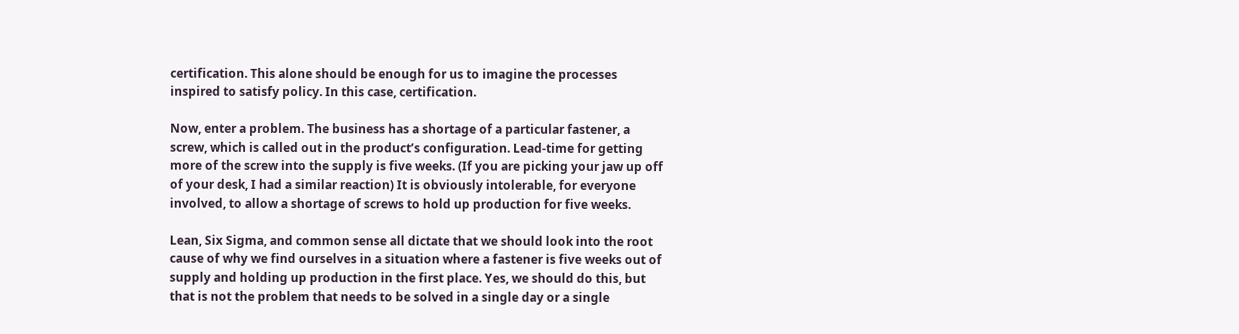certification. This alone should be enough for us to imagine the processes inspired to satisfy policy. In this case, certification.

Now, enter a problem. The business has a shortage of a particular fastener, a screw, which is called out in the product’s configuration. Lead-time for getting more of the screw into the supply is five weeks. (If you are picking your jaw up off of your desk, I had a similar reaction) It is obviously intolerable, for everyone involved, to allow a shortage of screws to hold up production for five weeks.

Lean, Six Sigma, and common sense all dictate that we should look into the root cause of why we find ourselves in a situation where a fastener is five weeks out of supply and holding up production in the first place. Yes, we should do this, but that is not the problem that needs to be solved in a single day or a single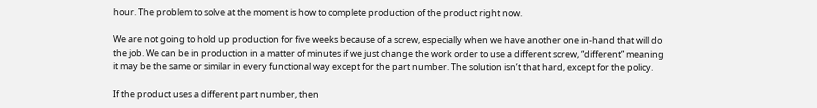hour. The problem to solve at the moment is how to complete production of the product right now.

We are not going to hold up production for five weeks because of a screw, especially when we have another one in-hand that will do the job. We can be in production in a matter of minutes if we just change the work order to use a different screw, “different” meaning it may be the same or similar in every functional way except for the part number. The solution isn’t that hard, except for the policy.

If the product uses a different part number, then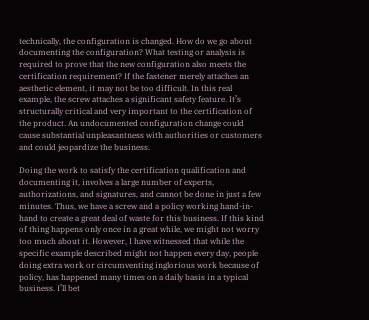technically, the configuration is changed. How do we go about documenting the configuration? What testing or analysis is required to prove that the new configuration also meets the certification requirement? If the fastener merely attaches an aesthetic element, it may not be too difficult. In this real example, the screw attaches a significant safety feature. It’s structurally critical and very important to the certification of the product. An undocumented configuration change could cause substantial unpleasantness with authorities or customers and could jeopardize the business.

Doing the work to satisfy the certification qualification and documenting it, involves a large number of experts, authorizations, and signatures, and cannot be done in just a few minutes. Thus, we have a screw and a policy working hand-in-hand to create a great deal of waste for this business. If this kind of thing happens only once in a great while, we might not worry too much about it. However, I have witnessed that while the specific example described might not happen every day, people doing extra work or circumventing inglorious work because of policy, has happened many times on a daily basis in a typical business. I’ll bet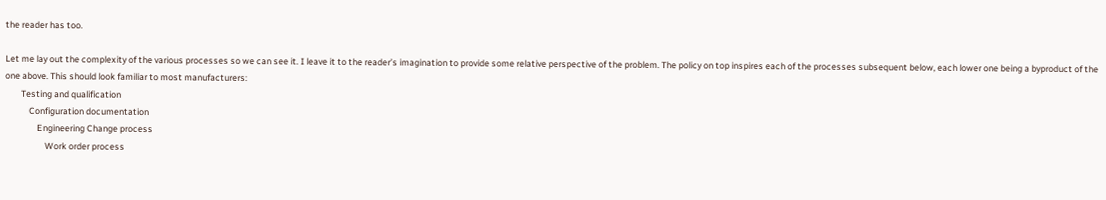the reader has too.

Let me lay out the complexity of the various processes so we can see it. I leave it to the reader’s imagination to provide some relative perspective of the problem. The policy on top inspires each of the processes subsequent below, each lower one being a byproduct of the one above. This should look familiar to most manufacturers:
        Testing and qualification
            Configuration documentation
                Engineering Change process
                    Work order process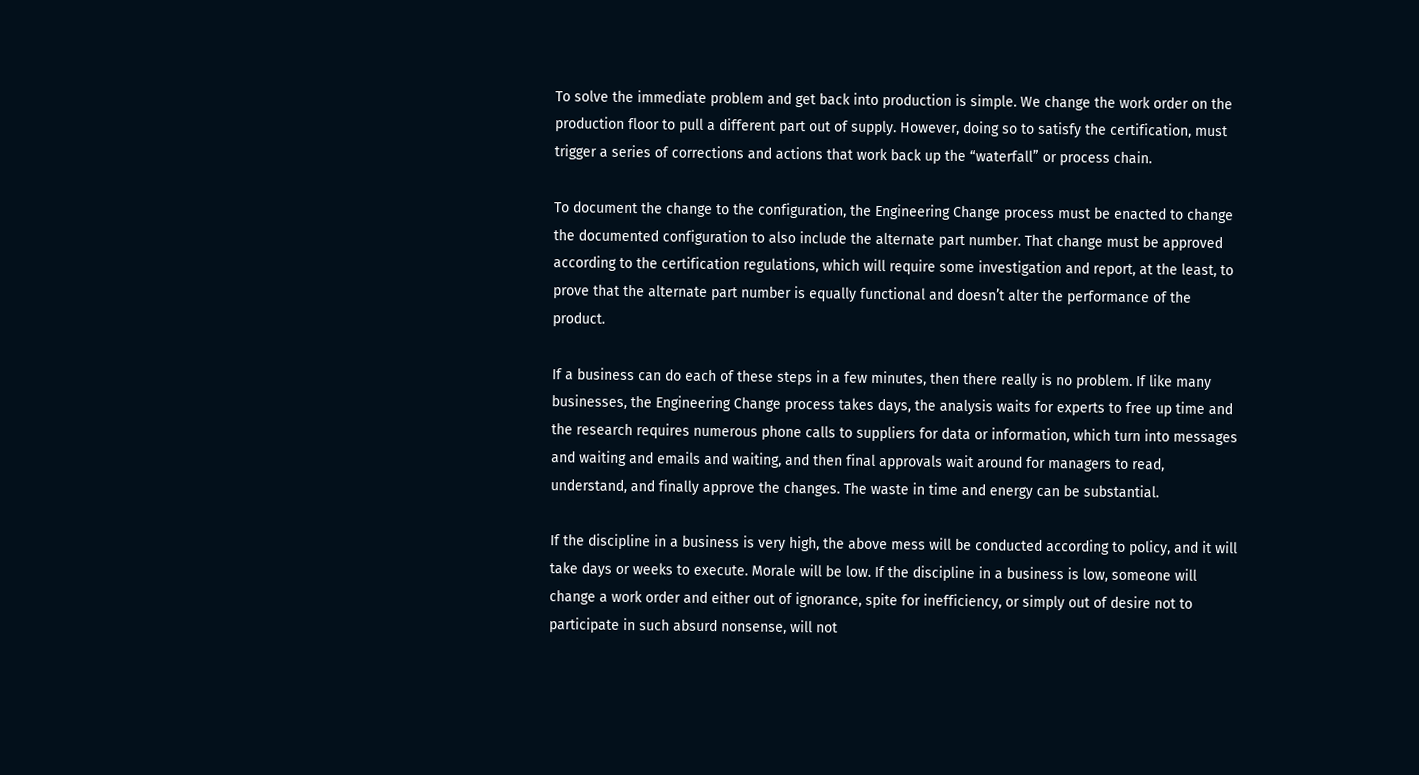To solve the immediate problem and get back into production is simple. We change the work order on the production floor to pull a different part out of supply. However, doing so to satisfy the certification, must trigger a series of corrections and actions that work back up the “waterfall” or process chain.

To document the change to the configuration, the Engineering Change process must be enacted to change the documented configuration to also include the alternate part number. That change must be approved according to the certification regulations, which will require some investigation and report, at the least, to prove that the alternate part number is equally functional and doesn’t alter the performance of the product.

If a business can do each of these steps in a few minutes, then there really is no problem. If like many businesses, the Engineering Change process takes days, the analysis waits for experts to free up time and the research requires numerous phone calls to suppliers for data or information, which turn into messages and waiting and emails and waiting, and then final approvals wait around for managers to read, understand, and finally approve the changes. The waste in time and energy can be substantial.

If the discipline in a business is very high, the above mess will be conducted according to policy, and it will take days or weeks to execute. Morale will be low. If the discipline in a business is low, someone will change a work order and either out of ignorance, spite for inefficiency, or simply out of desire not to participate in such absurd nonsense, will not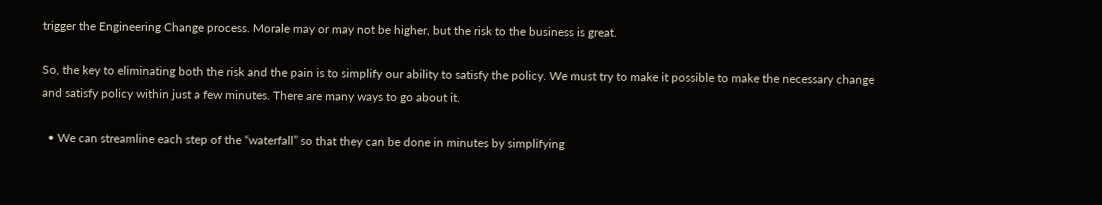trigger the Engineering Change process. Morale may or may not be higher, but the risk to the business is great.

So, the key to eliminating both the risk and the pain is to simplify our ability to satisfy the policy. We must try to make it possible to make the necessary change and satisfy policy within just a few minutes. There are many ways to go about it.

  • We can streamline each step of the “waterfall” so that they can be done in minutes by simplifying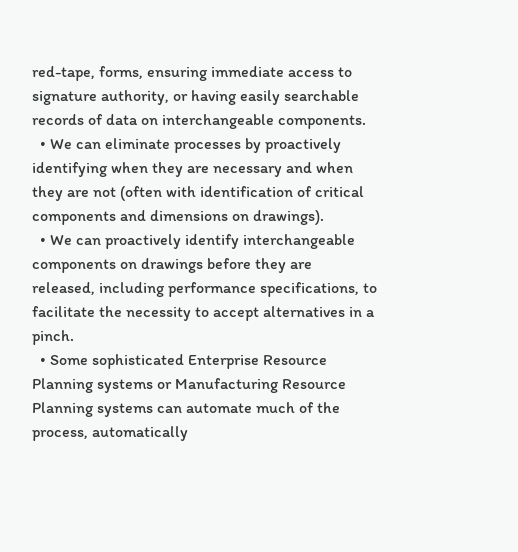red-tape, forms, ensuring immediate access to signature authority, or having easily searchable records of data on interchangeable components.
  • We can eliminate processes by proactively identifying when they are necessary and when they are not (often with identification of critical components and dimensions on drawings).
  • We can proactively identify interchangeable components on drawings before they are released, including performance specifications, to facilitate the necessity to accept alternatives in a pinch.
  • Some sophisticated Enterprise Resource Planning systems or Manufacturing Resource Planning systems can automate much of the process, automatically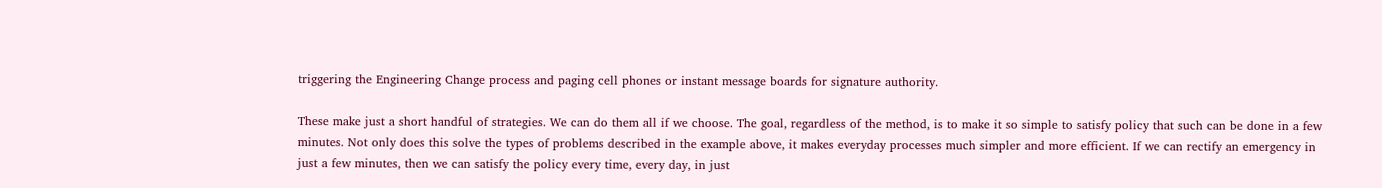triggering the Engineering Change process and paging cell phones or instant message boards for signature authority.

These make just a short handful of strategies. We can do them all if we choose. The goal, regardless of the method, is to make it so simple to satisfy policy that such can be done in a few minutes. Not only does this solve the types of problems described in the example above, it makes everyday processes much simpler and more efficient. If we can rectify an emergency in just a few minutes, then we can satisfy the policy every time, every day, in just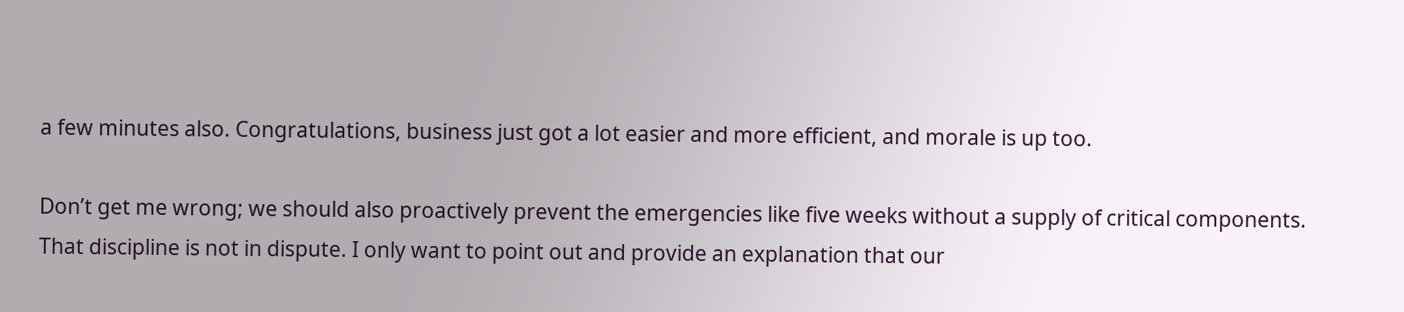a few minutes also. Congratulations, business just got a lot easier and more efficient, and morale is up too.

Don’t get me wrong; we should also proactively prevent the emergencies like five weeks without a supply of critical components. That discipline is not in dispute. I only want to point out and provide an explanation that our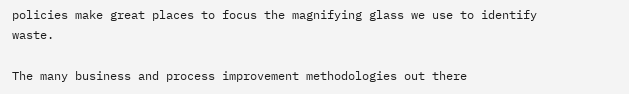policies make great places to focus the magnifying glass we use to identify waste.

The many business and process improvement methodologies out there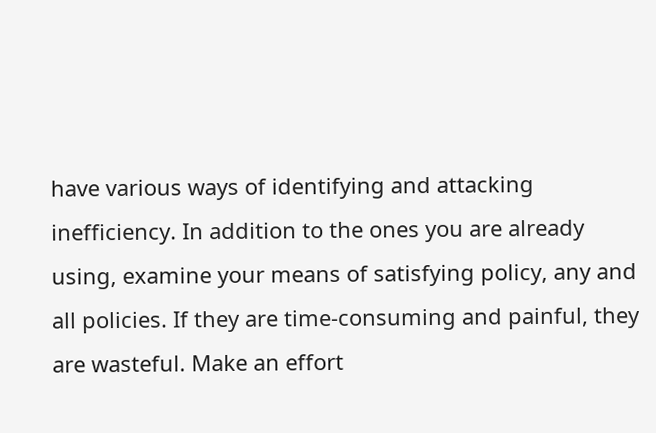have various ways of identifying and attacking inefficiency. In addition to the ones you are already using, examine your means of satisfying policy, any and all policies. If they are time-consuming and painful, they are wasteful. Make an effort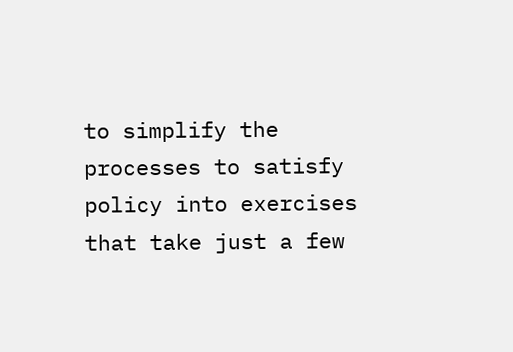to simplify the processes to satisfy policy into exercises that take just a few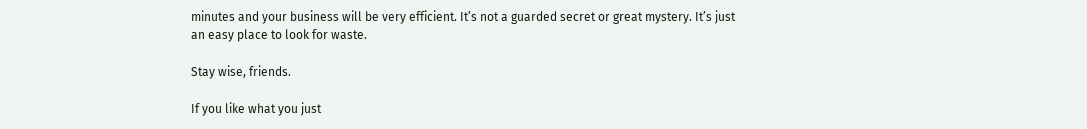minutes and your business will be very efficient. It’s not a guarded secret or great mystery. It’s just an easy place to look for waste.

Stay wise, friends.

If you like what you just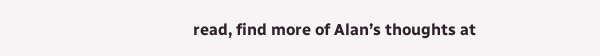read, find more of Alan’s thoughts at